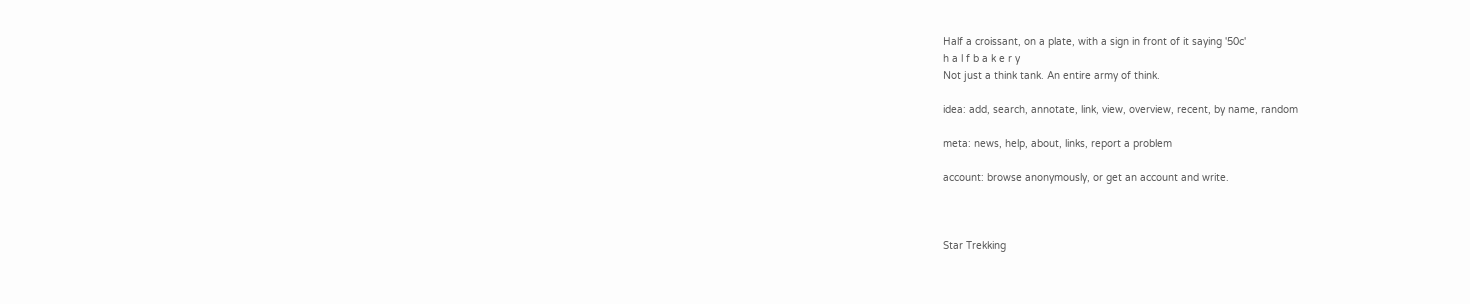Half a croissant, on a plate, with a sign in front of it saying '50c'
h a l f b a k e r y
Not just a think tank. An entire army of think.

idea: add, search, annotate, link, view, overview, recent, by name, random

meta: news, help, about, links, report a problem

account: browse anonymously, or get an account and write.



Star Trekking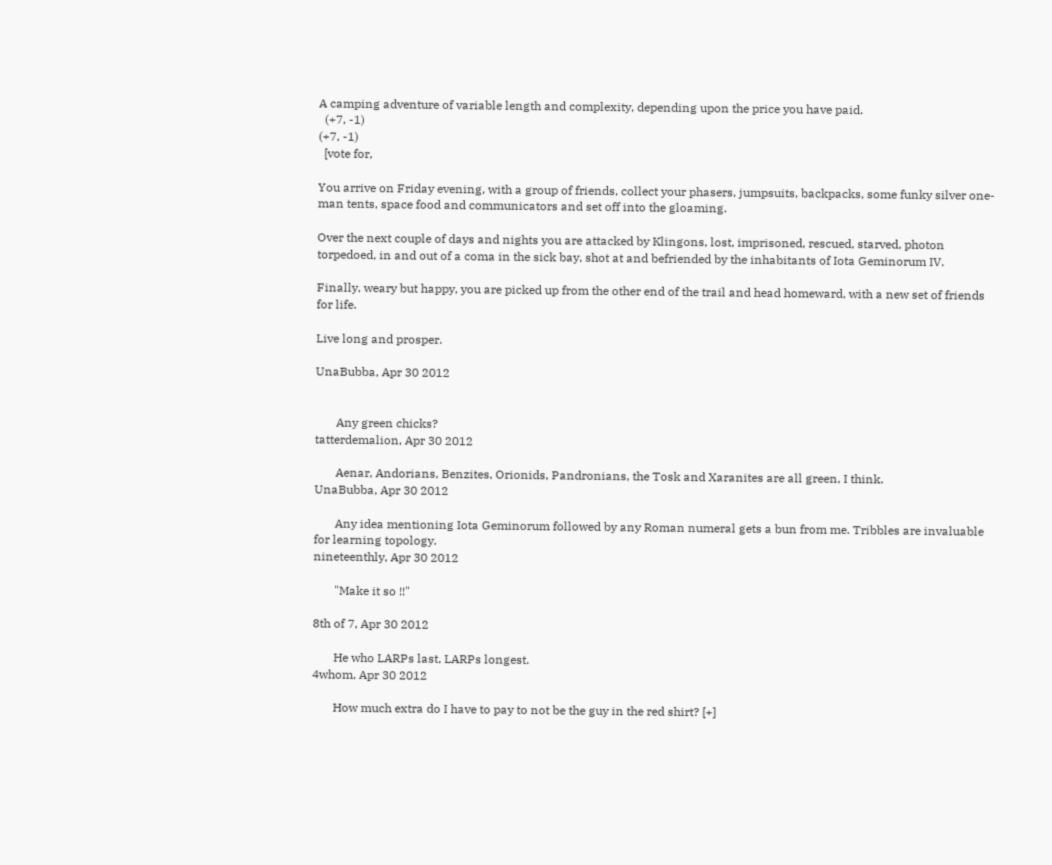A camping adventure of variable length and complexity, depending upon the price you have paid.
  (+7, -1)
(+7, -1)
  [vote for,

You arrive on Friday evening, with a group of friends, collect your phasers, jumpsuits, backpacks, some funky silver one-man tents, space food and communicators and set off into the gloaming.

Over the next couple of days and nights you are attacked by Klingons, lost, imprisoned, rescued, starved, photon torpedoed, in and out of a coma in the sick bay, shot at and befriended by the inhabitants of Iota Geminorum IV.

Finally, weary but happy, you are picked up from the other end of the trail and head homeward, with a new set of friends for life.

Live long and prosper.

UnaBubba, Apr 30 2012


       Any green chicks?
tatterdemalion, Apr 30 2012

       Aenar, Andorians, Benzites, Orionids, Pandronians, the Tosk and Xaranites are all green, I think.
UnaBubba, Apr 30 2012

       Any idea mentioning Iota Geminorum followed by any Roman numeral gets a bun from me. Tribbles are invaluable for learning topology.
nineteenthly, Apr 30 2012

       "Make it so !!"

8th of 7, Apr 30 2012

       He who LARPs last, LARPs longest.
4whom, Apr 30 2012

       How much extra do I have to pay to not be the guy in the red shirt? [+]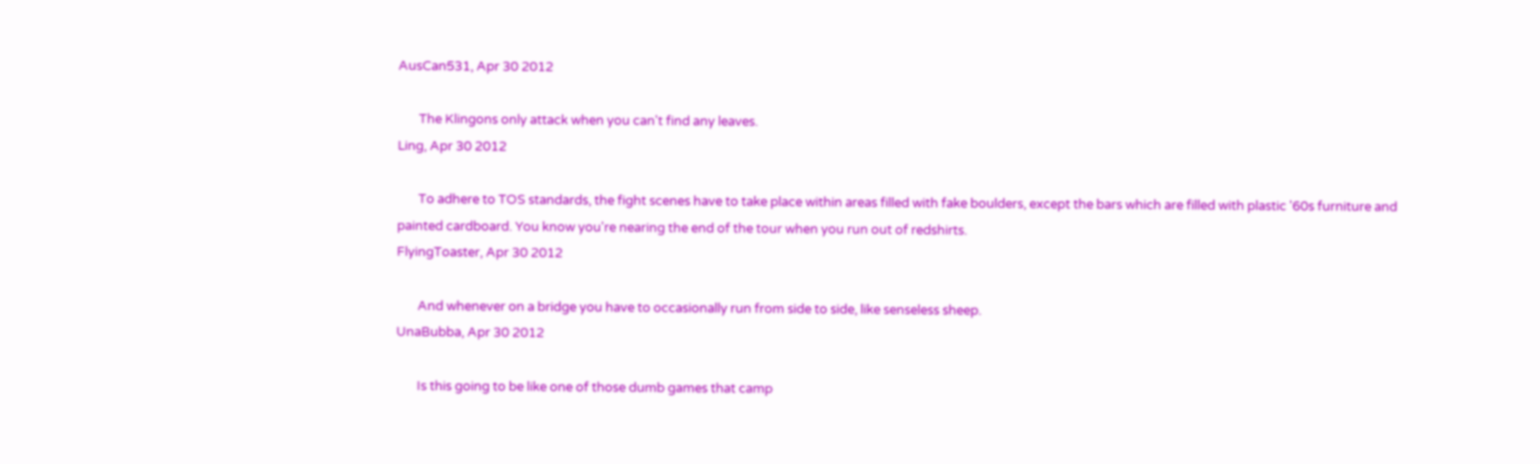AusCan531, Apr 30 2012

       The Klingons only attack when you can't find any leaves.
Ling, Apr 30 2012

       To adhere to TOS standards, the fight scenes have to take place within areas filled with fake boulders, except the bars which are filled with plastic '60s furniture and painted cardboard. You know you're nearing the end of the tour when you run out of redshirts.
FlyingToaster, Apr 30 2012

       And whenever on a bridge you have to occasionally run from side to side, like senseless sheep.
UnaBubba, Apr 30 2012

       Is this going to be like one of those dumb games that camp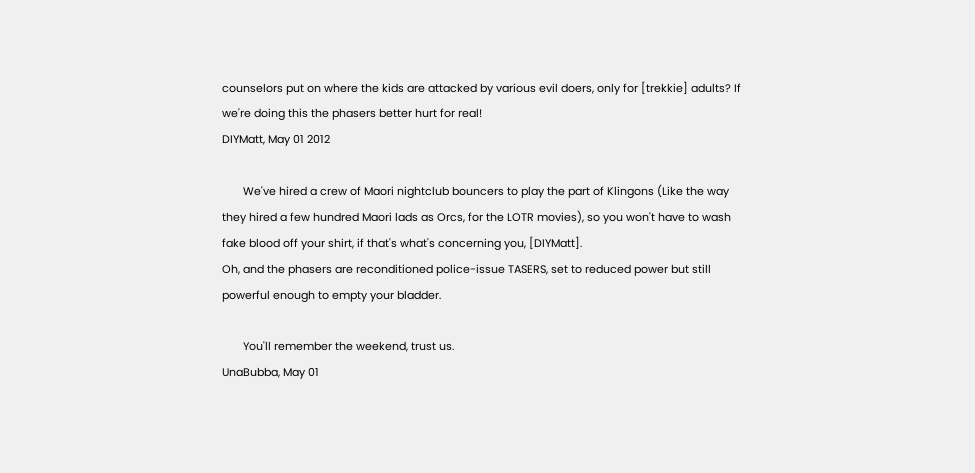counselors put on where the kids are attacked by various evil doers, only for [trekkie] adults? If we're doing this the phasers better hurt for real!
DIYMatt, May 01 2012

       We've hired a crew of Maori nightclub bouncers to play the part of Klingons (Like the way they hired a few hundred Maori lads as Orcs, for the LOTR movies), so you won't have to wash fake blood off your shirt, if that's what's concerning you, [DIYMatt].
Oh, and the phasers are reconditioned police-issue TASERS, set to reduced power but still powerful enough to empty your bladder.

       You'll remember the weekend, trust us.
UnaBubba, May 01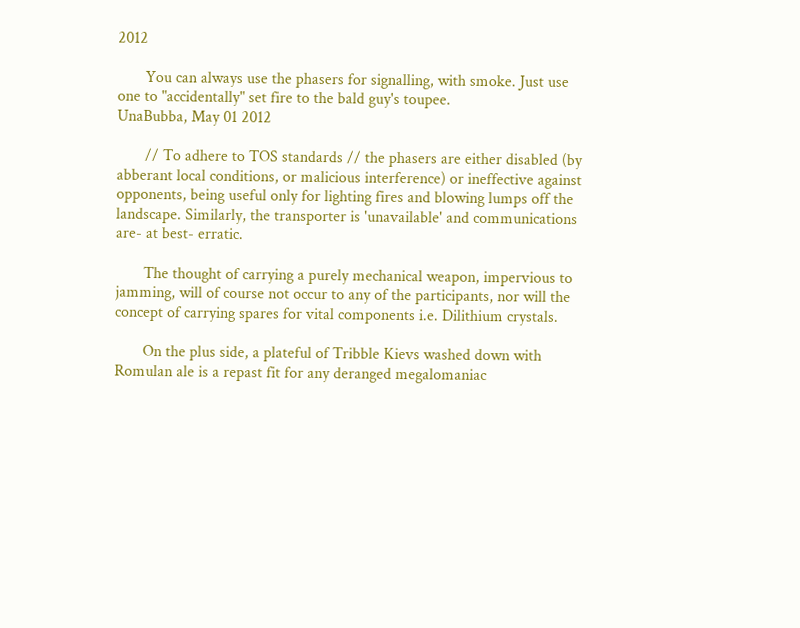2012

       You can always use the phasers for signalling, with smoke. Just use one to "accidentally" set fire to the bald guy's toupee.
UnaBubba, May 01 2012

       // To adhere to TOS standards // the phasers are either disabled (by abberant local conditions, or malicious interference) or ineffective against opponents, being useful only for lighting fires and blowing lumps off the landscape. Similarly, the transporter is 'unavailable' and communications are- at best- erratic.

       The thought of carrying a purely mechanical weapon, impervious to jamming, will of course not occur to any of the participants, nor will the concept of carrying spares for vital components i.e. Dilithium crystals.

       On the plus side, a plateful of Tribble Kievs washed down with Romulan ale is a repast fit for any deranged megalomaniac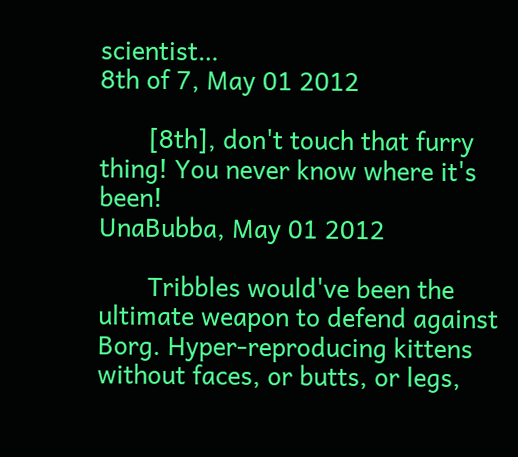scientist…
8th of 7, May 01 2012

       [8th], don't touch that furry thing! You never know where it's been!
UnaBubba, May 01 2012

       Tribbles would've been the ultimate weapon to defend against Borg. Hyper-reproducing kittens without faces, or butts, or legs,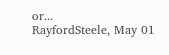or...
RayfordSteele, May 01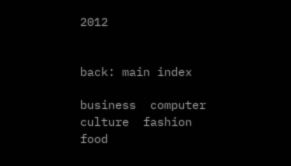2012


back: main index

business  computer  culture  fashion  food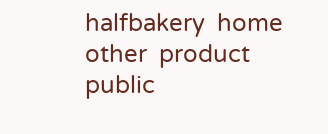halfbakery  home  other  product  public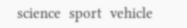science  sport  vehicle